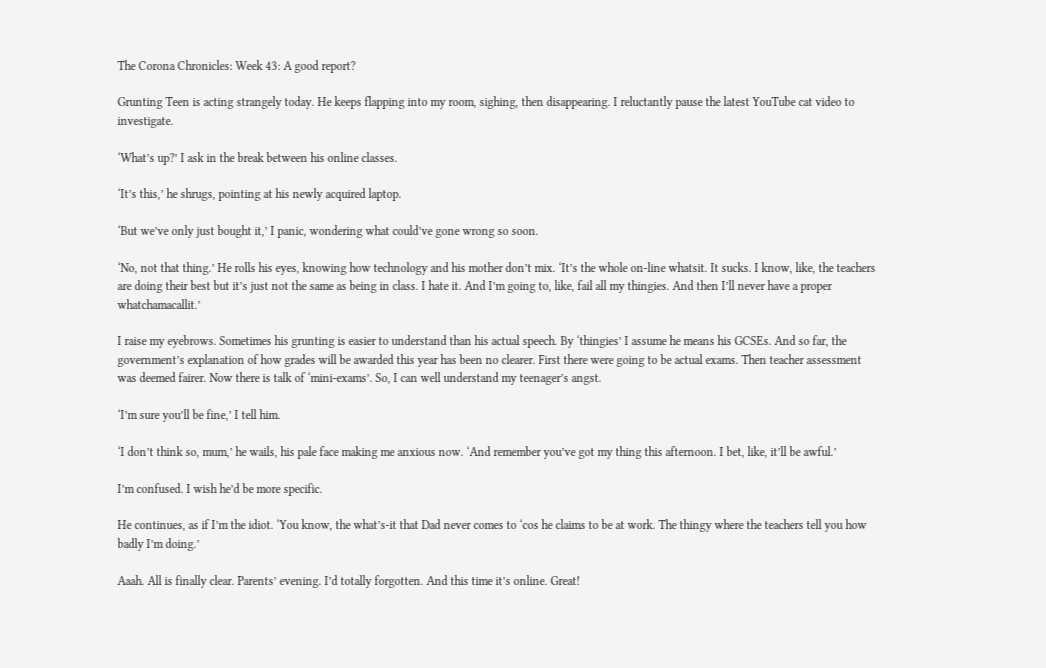The Corona Chronicles: Week 43: A good report?

Grunting Teen is acting strangely today. He keeps flapping into my room, sighing, then disappearing. I reluctantly pause the latest YouTube cat video to investigate.

‘What’s up?’ I ask in the break between his online classes.

‘It’s this,’ he shrugs, pointing at his newly acquired laptop.

‘But we’ve only just bought it,’ I panic, wondering what could’ve gone wrong so soon.

‘No, not that thing.’ He rolls his eyes, knowing how technology and his mother don’t mix. ‘It’s the whole on-line whatsit. It sucks. I know, like, the teachers are doing their best but it’s just not the same as being in class. I hate it. And I’m going to, like, fail all my thingies. And then I’ll never have a proper whatchamacallit.’

I raise my eyebrows. Sometimes his grunting is easier to understand than his actual speech. By ‘thingies’ I assume he means his GCSEs. And so far, the government’s explanation of how grades will be awarded this year has been no clearer. First there were going to be actual exams. Then teacher assessment was deemed fairer. Now there is talk of ‘mini-exams’. So, I can well understand my teenager’s angst.

‘I’m sure you’ll be fine,’ I tell him.

‘I don’t think so, mum,’ he wails, his pale face making me anxious now. ‘And remember you’ve got my thing this afternoon. I bet, like, it’ll be awful.’

I’m confused. I wish he’d be more specific.

He continues, as if I’m the idiot. ‘You know, the what’s-it that Dad never comes to ‘cos he claims to be at work. The thingy where the teachers tell you how badly I’m doing.’

Aaah. All is finally clear. Parents’ evening. I’d totally forgotten. And this time it’s online. Great!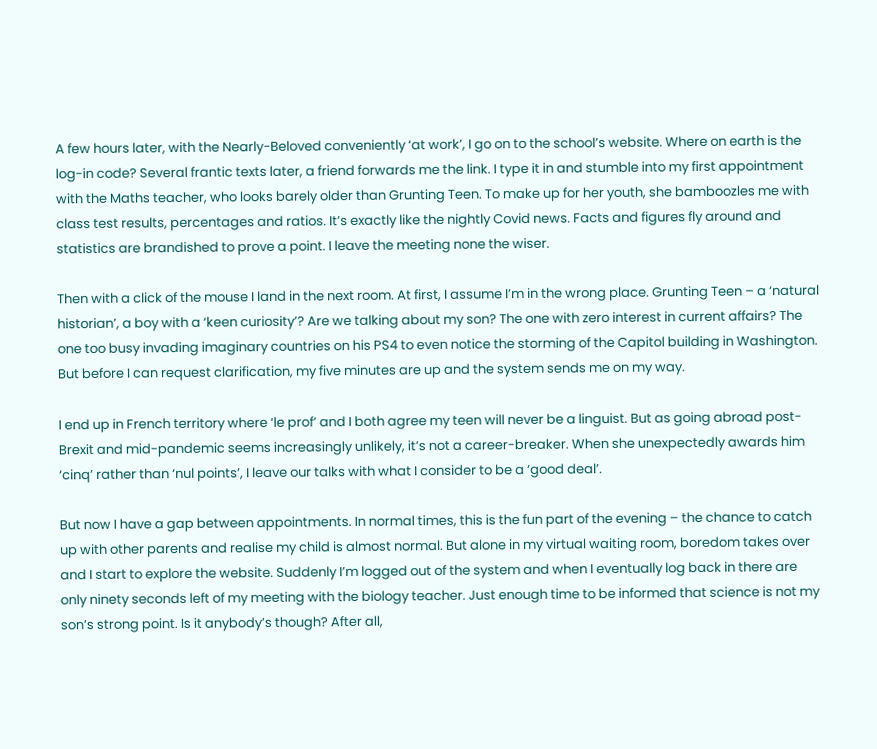A few hours later, with the Nearly-Beloved conveniently ‘at work’, I go on to the school’s website. Where on earth is the log-in code? Several frantic texts later, a friend forwards me the link. I type it in and stumble into my first appointment with the Maths teacher, who looks barely older than Grunting Teen. To make up for her youth, she bamboozles me with class test results, percentages and ratios. It’s exactly like the nightly Covid news. Facts and figures fly around and statistics are brandished to prove a point. I leave the meeting none the wiser.

Then with a click of the mouse I land in the next room. At first, I assume I’m in the wrong place. Grunting Teen – a ‘natural historian’, a boy with a ‘keen curiosity’? Are we talking about my son? The one with zero interest in current affairs? The one too busy invading imaginary countries on his PS4 to even notice the storming of the Capitol building in Washington. But before I can request clarification, my five minutes are up and the system sends me on my way.

I end up in French territory where ‘le prof’ and I both agree my teen will never be a linguist. But as going abroad post-Brexit and mid-pandemic seems increasingly unlikely, it’s not a career-breaker. When she unexpectedly awards him ‘cinq’ rather than ‘nul points’, I leave our talks with what I consider to be a ‘good deal’.

But now I have a gap between appointments. In normal times, this is the fun part of the evening – the chance to catch up with other parents and realise my child is almost normal. But alone in my virtual waiting room, boredom takes over and I start to explore the website. Suddenly I’m logged out of the system and when I eventually log back in there are only ninety seconds left of my meeting with the biology teacher. Just enough time to be informed that science is not my son’s strong point. Is it anybody’s though? After all,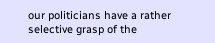our politicians have a rather selective grasp of the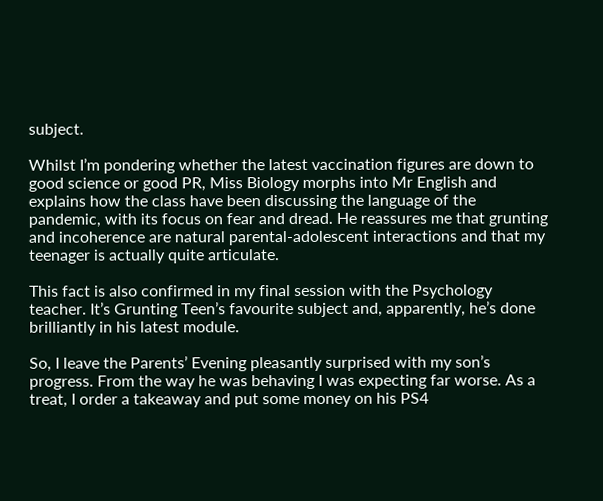subject.

Whilst I’m pondering whether the latest vaccination figures are down to good science or good PR, Miss Biology morphs into Mr English and explains how the class have been discussing the language of the pandemic, with its focus on fear and dread. He reassures me that grunting and incoherence are natural parental-adolescent interactions and that my teenager is actually quite articulate.

This fact is also confirmed in my final session with the Psychology teacher. It’s Grunting Teen’s favourite subject and, apparently, he’s done brilliantly in his latest module.

So, I leave the Parents’ Evening pleasantly surprised with my son’s progress. From the way he was behaving I was expecting far worse. As a treat, I order a takeaway and put some money on his PS4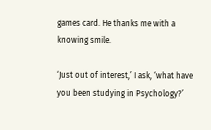games card. He thanks me with a knowing smile.

‘Just out of interest,’ I ask, ‘what have you been studying in Psychology?’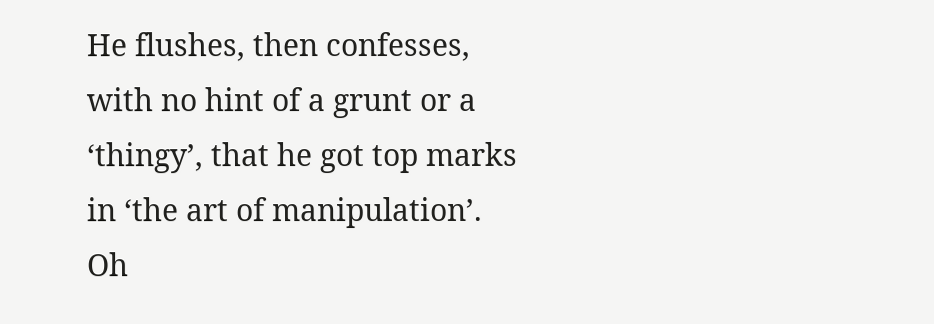He flushes, then confesses, with no hint of a grunt or a ‘thingy’, that he got top marks in ‘the art of manipulation’. Oh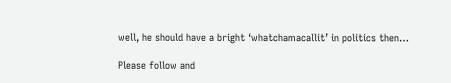well, he should have a bright ‘whatchamacallit’ in politics then…

Please follow and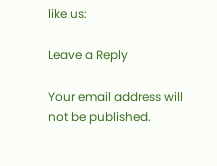like us:

Leave a Reply

Your email address will not be published.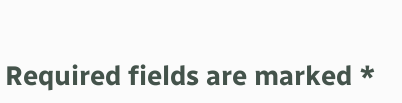Required fields are marked *